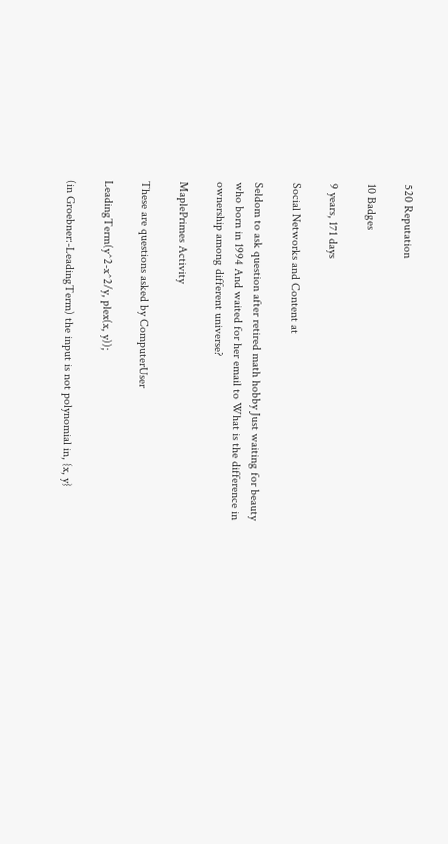520 Reputation

10 Badges

9 years, 171 days

Social Networks and Content at

Seldom to ask question after retired math hobby Just waiting for beauty who born in 1994 And waited for her email to What is the difference in ownership among different universe?

MaplePrimes Activity

These are questions asked by ComputerUser

LeadingTerm(y^2-x^2/y, plex(x, y));

(in Groebner:-LeadingTerm) the input is not polynomial in, {x, y}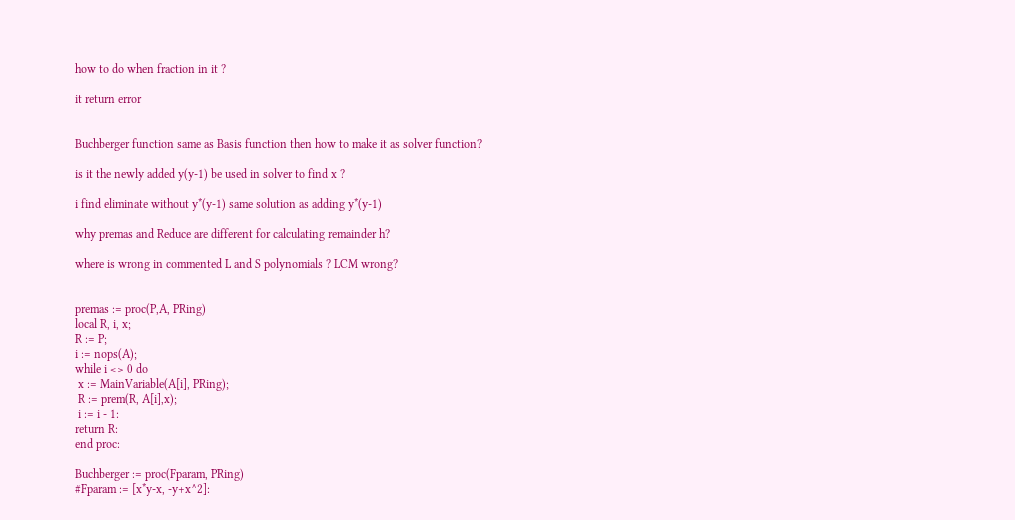how to do when fraction in it ?

it return error


Buchberger function same as Basis function then how to make it as solver function?

is it the newly added y(y-1) be used in solver to find x ?

i find eliminate without y*(y-1) same solution as adding y*(y-1)

why premas and Reduce are different for calculating remainder h?

where is wrong in commented L and S polynomials ? LCM wrong?


premas := proc(P,A, PRing)
local R, i, x;
R := P;
i := nops(A);
while i <> 0 do
 x := MainVariable(A[i], PRing);
 R := prem(R, A[i],x);
 i := i - 1:
return R:
end proc:

Buchberger := proc(Fparam, PRing)
#Fparam := [x*y-x, -y+x^2]: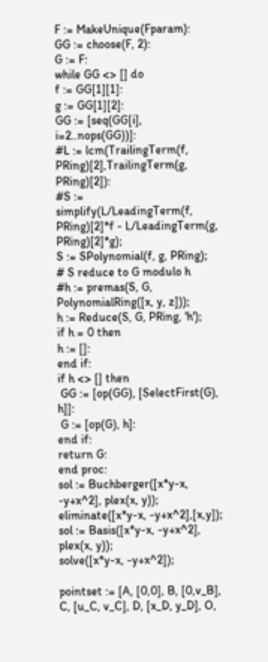F := MakeUnique(Fparam):
GG := choose(F, 2):
G := F:
while GG <> [] do
f := GG[1][1]:
g := GG[1][2]:
GG := [seq(GG[i], i=2..nops(GG))]:
#L := lcm(TrailingTerm(f, PRing)[2],TrailingTerm(g, PRing)[2]):
#S := simplify(L/LeadingTerm(f, PRing)[2]*f - L/LeadingTerm(g, PRing)[2]*g);
S := SPolynomial(f, g, PRing);
# S reduce to G modulo h
#h := premas(S, G, PolynomialRing([x, y, z]));
h := Reduce(S, G, PRing, 'h');
if h = 0 then
h := []:
end if:
if h <> [] then
 GG := [op(GG), [SelectFirst(G), h]]:
 G := [op(G), h]:
end if:
return G:
end proc:
sol := Buchberger([x*y-x, -y+x^2], plex(x, y));
eliminate([x*y-x, -y+x^2],[x,y]);
sol := Basis([x*y-x, -y+x^2], plex(x, y));
solve([x*y-x, -y+x^2]);

pointset := [A, [0,0], B, [0,v_B], C, [u_C, v_C], D, [x_D, y_D], O,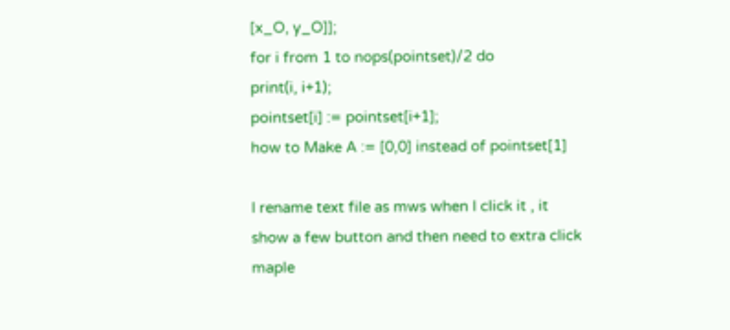[x_O, y_O]];
for i from 1 to nops(pointset)/2 do
print(i, i+1);
pointset[i] := pointset[i+1];
how to Make A := [0,0] instead of pointset[1]

I rename text file as mws when I click it , it show a few button and then need to extra click maple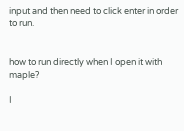input and then need to click enter in order to run.


how to run directly when I open it with maple?

I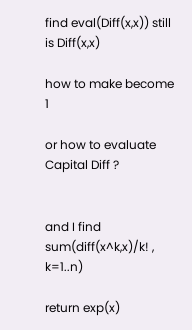find eval(Diff(x,x)) still is Diff(x,x)

how to make become 1

or how to evaluate Capital Diff ?


and I find sum(diff(x^k,x)/k! , k=1..n)

return exp(x)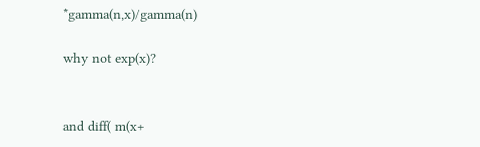*gamma(n,x)/gamma(n)

why not exp(x)?


and diff( m(x+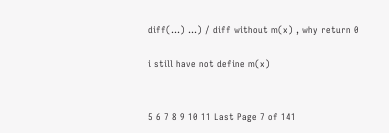diff(...) ...) / diff without m(x) , why return 0

i still have not define m(x)


5 6 7 8 9 10 11 Last Page 7 of 141